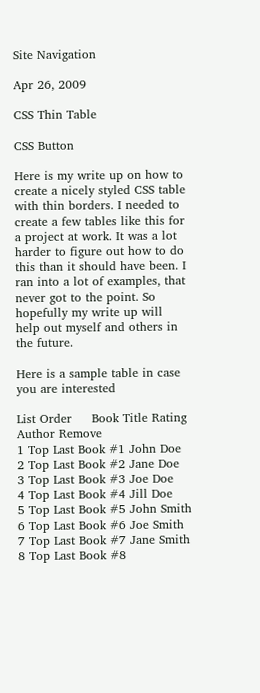Site Navigation

Apr 26, 2009

CSS Thin Table

CSS Button

Here is my write up on how to create a nicely styled CSS table with thin borders. I needed to create a few tables like this for a project at work. It was a lot harder to figure out how to do this than it should have been. I ran into a lot of examples, that never got to the point. So hopefully my write up will help out myself and others in the future.

Here is a sample table in case you are interested

List Order     Book Title Rating Author Remove
1 Top Last Book #1 John Doe
2 Top Last Book #2 Jane Doe
3 Top Last Book #3 Joe Doe
4 Top Last Book #4 Jill Doe
5 Top Last Book #5 John Smith
6 Top Last Book #6 Joe Smith
7 Top Last Book #7 Jane Smith
8 Top Last Book #8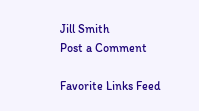Jill Smith
Post a Comment

Favorite Links Feed